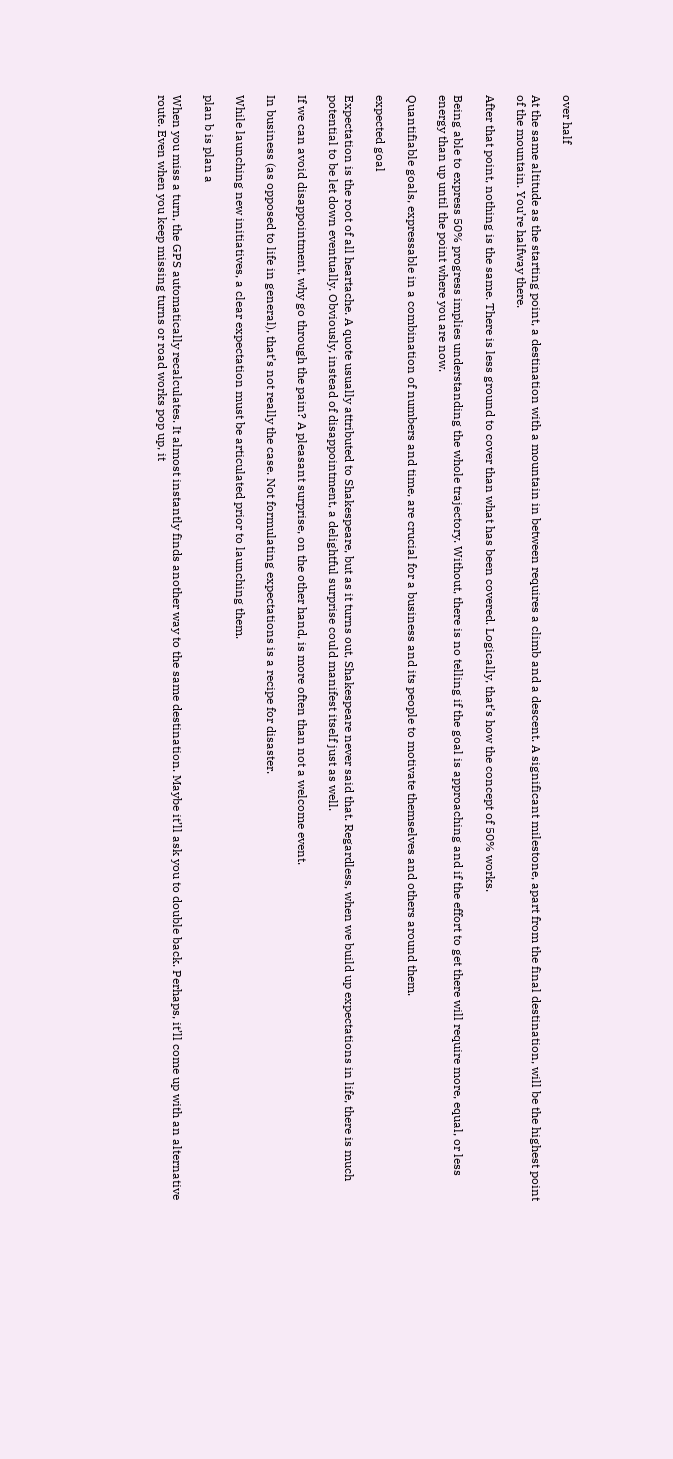over half

At the same altitude as the starting point, a destination with a mountain in between requires a climb and a descent. A significant milestone, apart from the final destination, will be the highest point of the mountain. You’re halfway there.

After that point, nothing is the same. There is less ground to cover than what has been covered. Logically, that’s how the concept of 50% works.

Being able to express 50% progress implies understanding the whole trajectory. Without, there is no telling if the goal is approaching and if the effort to get there will require more, equal, or less energy than up until the point where you are now.

Quantifiable goals, expressable in a combination of numbers and time, are crucial for a business and its people to motivate themselves and others around them.

expected goal

Expectation is the root of all heartache. A quote usually attributed to Shakespeare, but as it turns out, Shakespeare never said that. Regardless, when we build up expectations in life, there is much potential to be let down eventually. Obviously, instead of disappointment, a delightful surprise could manifest itself just as well.

If we can avoid disappointment, why go through the pain? A pleasant surprise, on the other hand, is more often than not a welcome event.

In business (as opposed to life in general), that’s not really the case. Not formulating expectations is a recipe for disaster.

While launching new initiatives, a clear expectation must be articulated prior to launching them.

plan b is plan a

When you miss a turn, the GPS automatically recalculates. It almost instantly finds another way to the same destination. Maybe it’ll ask you to double back. Perhaps, it’ll come up with an alternative route. Even when you keep missing turns or road works pop up, it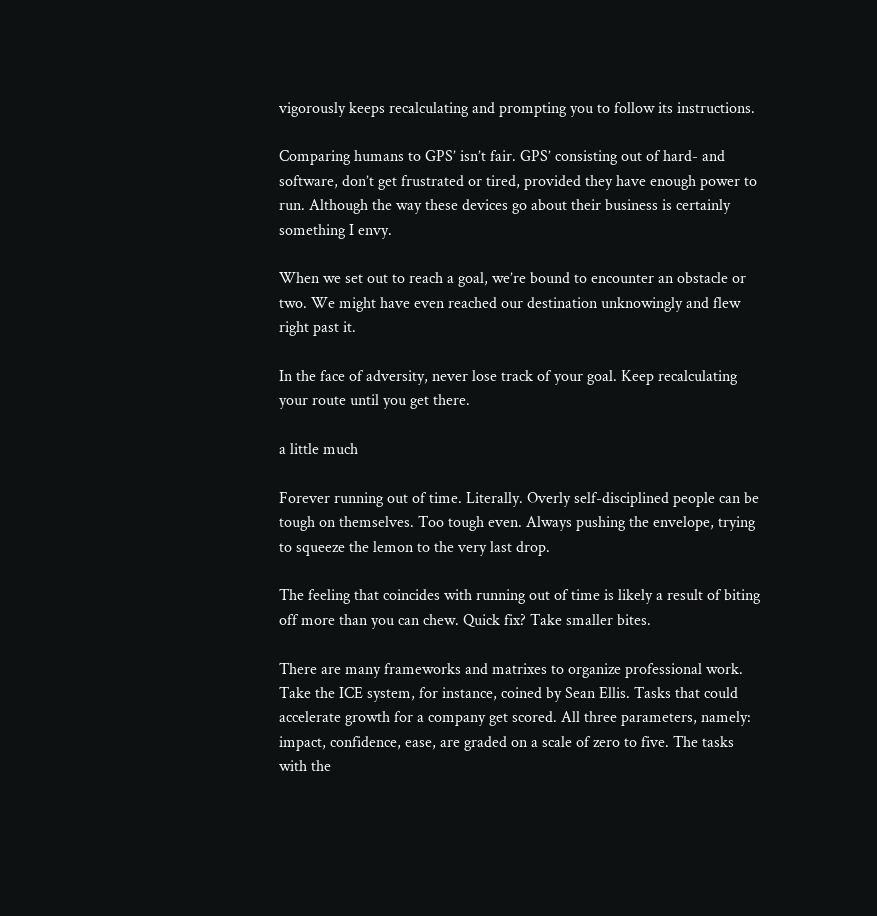vigorously keeps recalculating and prompting you to follow its instructions.

Comparing humans to GPS’ isn’t fair. GPS’ consisting out of hard- and software, don’t get frustrated or tired, provided they have enough power to run. Although the way these devices go about their business is certainly something I envy.

When we set out to reach a goal, we’re bound to encounter an obstacle or two. We might have even reached our destination unknowingly and flew right past it.

In the face of adversity, never lose track of your goal. Keep recalculating your route until you get there.

a little much

Forever running out of time. Literally. Overly self-disciplined people can be tough on themselves. Too tough even. Always pushing the envelope, trying to squeeze the lemon to the very last drop.

The feeling that coincides with running out of time is likely a result of biting off more than you can chew. Quick fix? Take smaller bites.

There are many frameworks and matrixes to organize professional work.
Take the ICE system, for instance, coined by Sean Ellis. Tasks that could accelerate growth for a company get scored. All three parameters, namely: impact, confidence, ease, are graded on a scale of zero to five. The tasks with the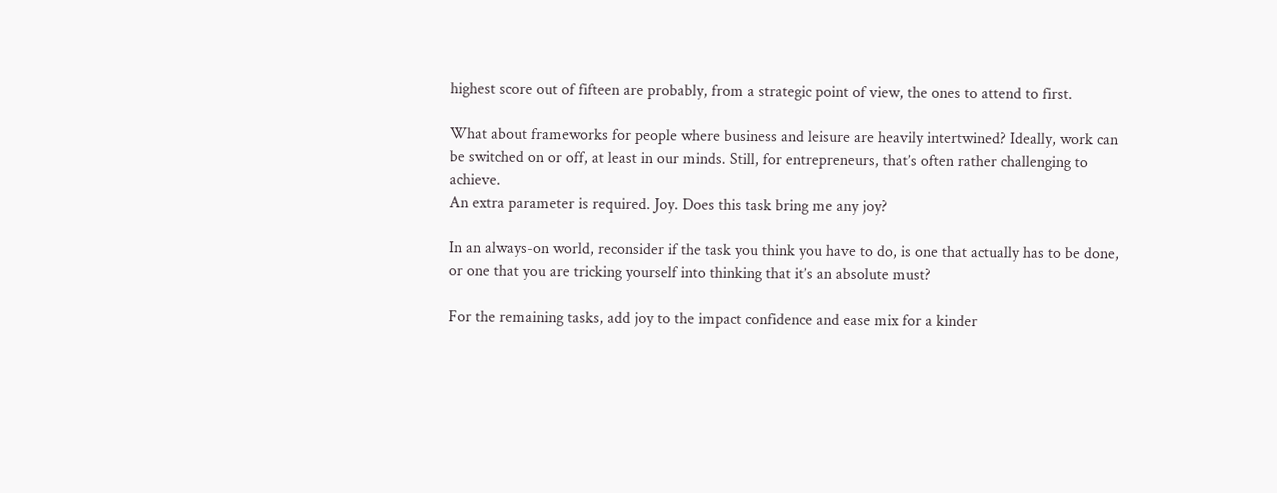highest score out of fifteen are probably, from a strategic point of view, the ones to attend to first.

What about frameworks for people where business and leisure are heavily intertwined? Ideally, work can be switched on or off, at least in our minds. Still, for entrepreneurs, that’s often rather challenging to achieve.
An extra parameter is required. Joy. Does this task bring me any joy?

In an always-on world, reconsider if the task you think you have to do, is one that actually has to be done, or one that you are tricking yourself into thinking that it’s an absolute must?

For the remaining tasks, add joy to the impact confidence and ease mix for a kinder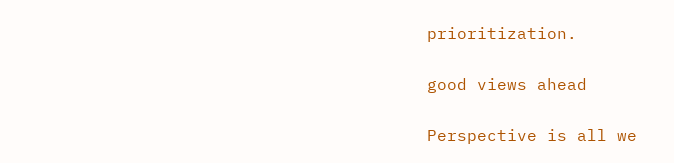prioritization.

good views ahead

Perspective is all we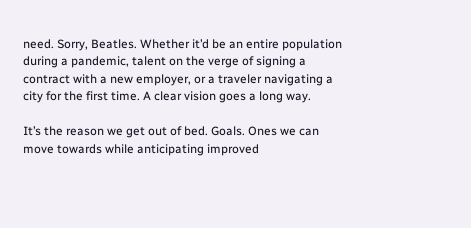need. Sorry, Beatles. Whether it’d be an entire population during a pandemic, talent on the verge of signing a contract with a new employer, or a traveler navigating a city for the first time. A clear vision goes a long way.

It’s the reason we get out of bed. Goals. Ones we can move towards while anticipating improved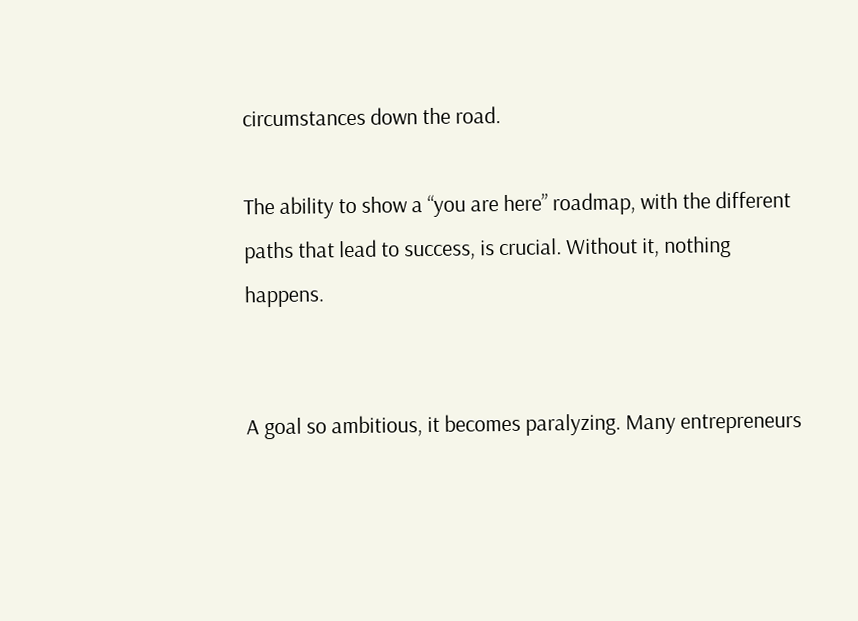circumstances down the road.

The ability to show a “you are here” roadmap, with the different paths that lead to success, is crucial. Without it, nothing happens.


A goal so ambitious, it becomes paralyzing. Many entrepreneurs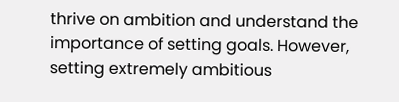thrive on ambition and understand the importance of setting goals. However, setting extremely ambitious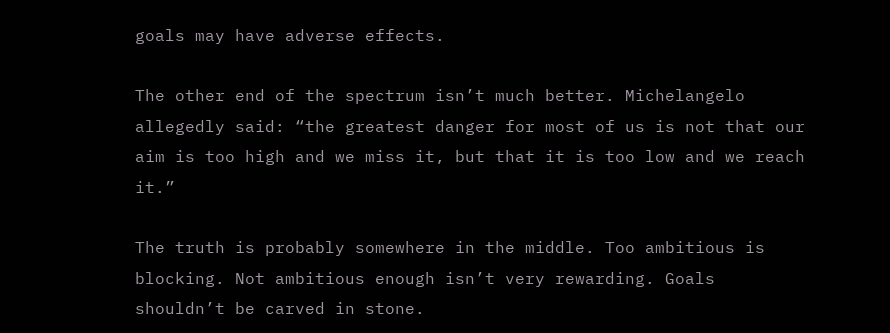goals may have adverse effects.

The other end of the spectrum isn’t much better. Michelangelo allegedly said: “the greatest danger for most of us is not that our aim is too high and we miss it, but that it is too low and we reach it.”

The truth is probably somewhere in the middle. Too ambitious is blocking. Not ambitious enough isn’t very rewarding. Goals shouldn’t be carved in stone.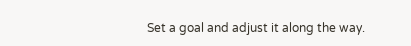Set a goal and adjust it along the way.